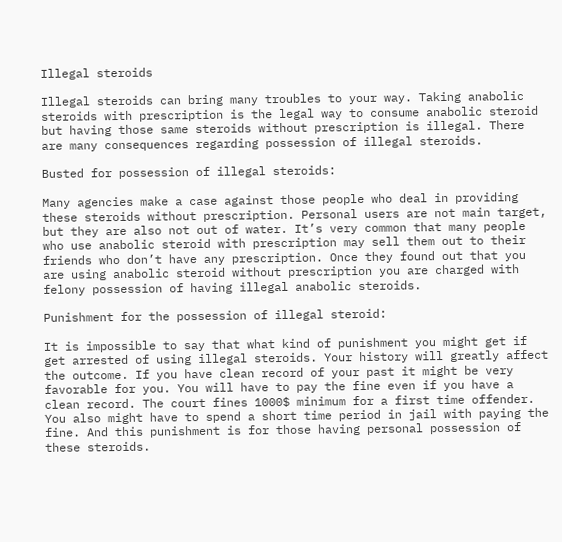Illegal steroids

Illegal steroids can bring many troubles to your way. Taking anabolic steroids with prescription is the legal way to consume anabolic steroid but having those same steroids without prescription is illegal. There are many consequences regarding possession of illegal steroids.

Busted for possession of illegal steroids:

Many agencies make a case against those people who deal in providing these steroids without prescription. Personal users are not main target, but they are also not out of water. It’s very common that many people who use anabolic steroid with prescription may sell them out to their friends who don’t have any prescription. Once they found out that you are using anabolic steroid without prescription you are charged with felony possession of having illegal anabolic steroids.

Punishment for the possession of illegal steroid:

It is impossible to say that what kind of punishment you might get if get arrested of using illegal steroids. Your history will greatly affect the outcome. If you have clean record of your past it might be very favorable for you. You will have to pay the fine even if you have a clean record. The court fines 1000$ minimum for a first time offender. You also might have to spend a short time period in jail with paying the fine. And this punishment is for those having personal possession of these steroids.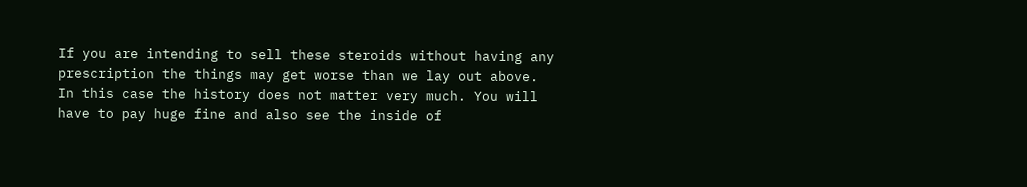If you are intending to sell these steroids without having any prescription the things may get worse than we lay out above. In this case the history does not matter very much. You will have to pay huge fine and also see the inside of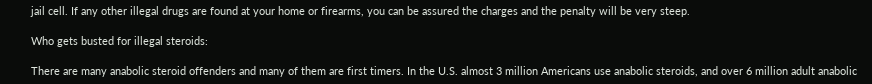jail cell. If any other illegal drugs are found at your home or firearms, you can be assured the charges and the penalty will be very steep.

Who gets busted for illegal steroids:

There are many anabolic steroid offenders and many of them are first timers. In the U.S. almost 3 million Americans use anabolic steroids, and over 6 million adult anabolic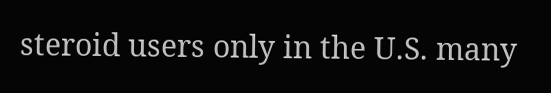steroid users only in the U.S. many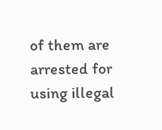of them are arrested for using illegal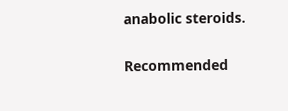anabolic steroids.

Recommended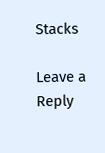Stacks

Leave a Reply